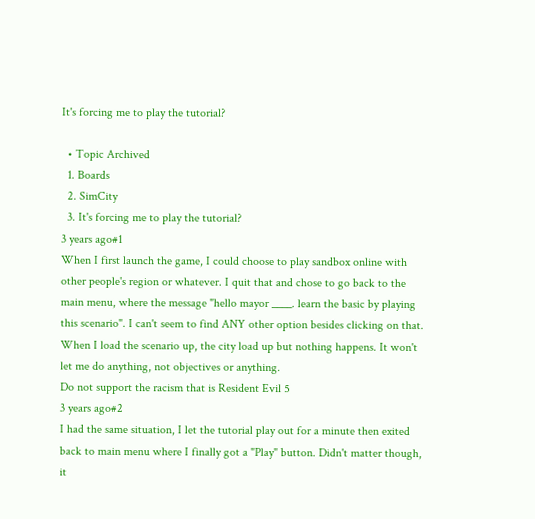It's forcing me to play the tutorial?

  • Topic Archived
  1. Boards
  2. SimCity
  3. It's forcing me to play the tutorial?
3 years ago#1
When I first launch the game, I could choose to play sandbox online with other people's region or whatever. I quit that and chose to go back to the main menu, where the message "hello mayor ____. learn the basic by playing this scenario". I can't seem to find ANY other option besides clicking on that. When I load the scenario up, the city load up but nothing happens. It won't let me do anything, not objectives or anything.
Do not support the racism that is Resident Evil 5
3 years ago#2
I had the same situation, I let the tutorial play out for a minute then exited back to main menu where I finally got a "Play" button. Didn't matter though, it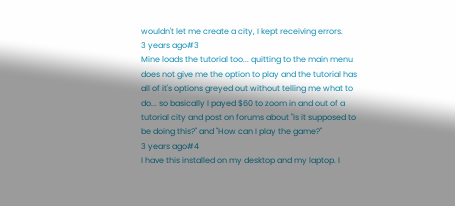wouldn't let me create a city, I kept receiving errors.
3 years ago#3
Mine loads the tutorial too... quitting to the main menu does not give me the option to play and the tutorial has all of it's options greyed out without telling me what to do... so basically I payed $60 to zoom in and out of a tutorial city and post on forums about "Is it supposed to be doing this?" and "How can I play the game?"
3 years ago#4
I have this installed on my desktop and my laptop. I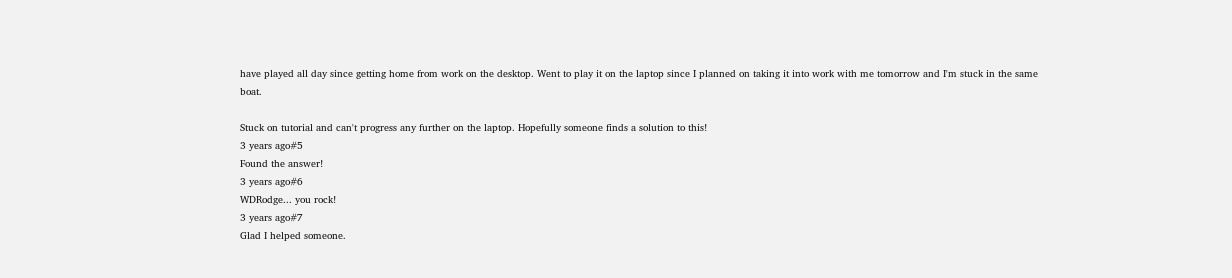have played all day since getting home from work on the desktop. Went to play it on the laptop since I planned on taking it into work with me tomorrow and I'm stuck in the same boat.

Stuck on tutorial and can't progress any further on the laptop. Hopefully someone finds a solution to this!
3 years ago#5
Found the answer!
3 years ago#6
WDRodge... you rock!
3 years ago#7
Glad I helped someone.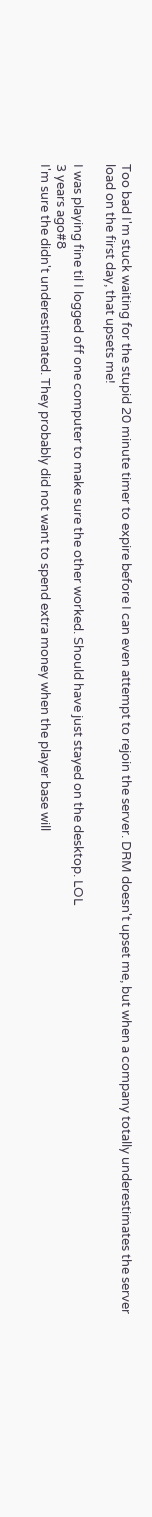Too bad I'm stuck waiting for the stupid 20 minute timer to expire before I can even attempt to rejoin the server. DRM doesn't upset me, but when a company totally underestimates the server load on the first day, that upsets me!

I was playing fine til I logged off one computer to make sure the other worked. Should have just stayed on the desktop. LOL
3 years ago#8
I'm sure the didn't underestimated. They probably did not want to spend extra money when the player base will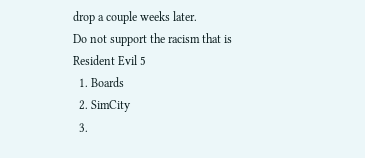drop a couple weeks later.
Do not support the racism that is Resident Evil 5
  1. Boards
  2. SimCity
  3.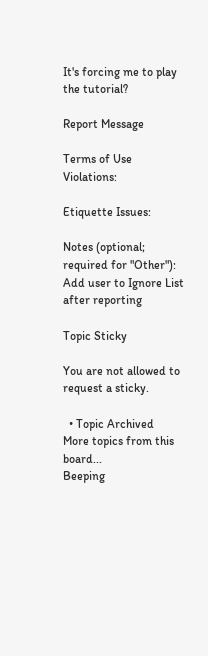It's forcing me to play the tutorial?

Report Message

Terms of Use Violations:

Etiquette Issues:

Notes (optional; required for "Other"):
Add user to Ignore List after reporting

Topic Sticky

You are not allowed to request a sticky.

  • Topic Archived
More topics from this board...
Beeping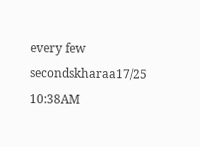every few secondskharaa17/25 10:38AM